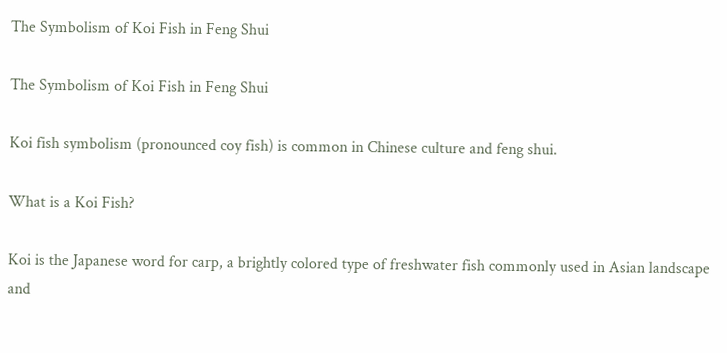The Symbolism of Koi Fish in Feng Shui

The Symbolism of Koi Fish in Feng Shui

Koi fish symbolism (pronounced coy fish) is common in Chinese culture and feng shui.

What is a Koi Fish?

Koi is the Japanese word for carp, a brightly colored type of freshwater fish commonly used in Asian landscape and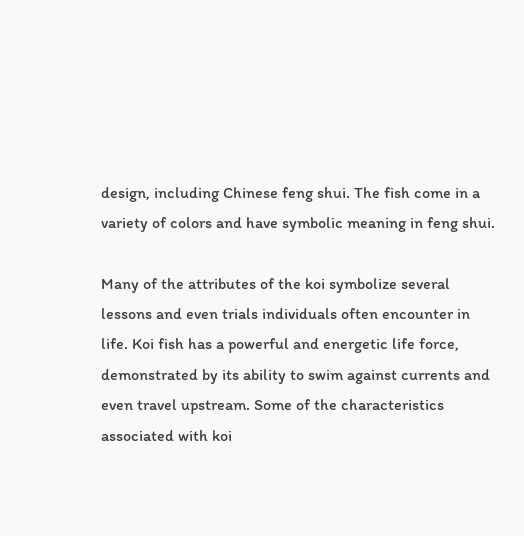design, including Chinese feng shui. The fish come in a variety of colors and have symbolic meaning in feng shui.

Many of the attributes of the koi symbolize several lessons and even trials individuals often encounter in life. Koi fish has a powerful and energetic life force, demonstrated by its ability to swim against currents and even travel upstream. Some of the characteristics associated with koi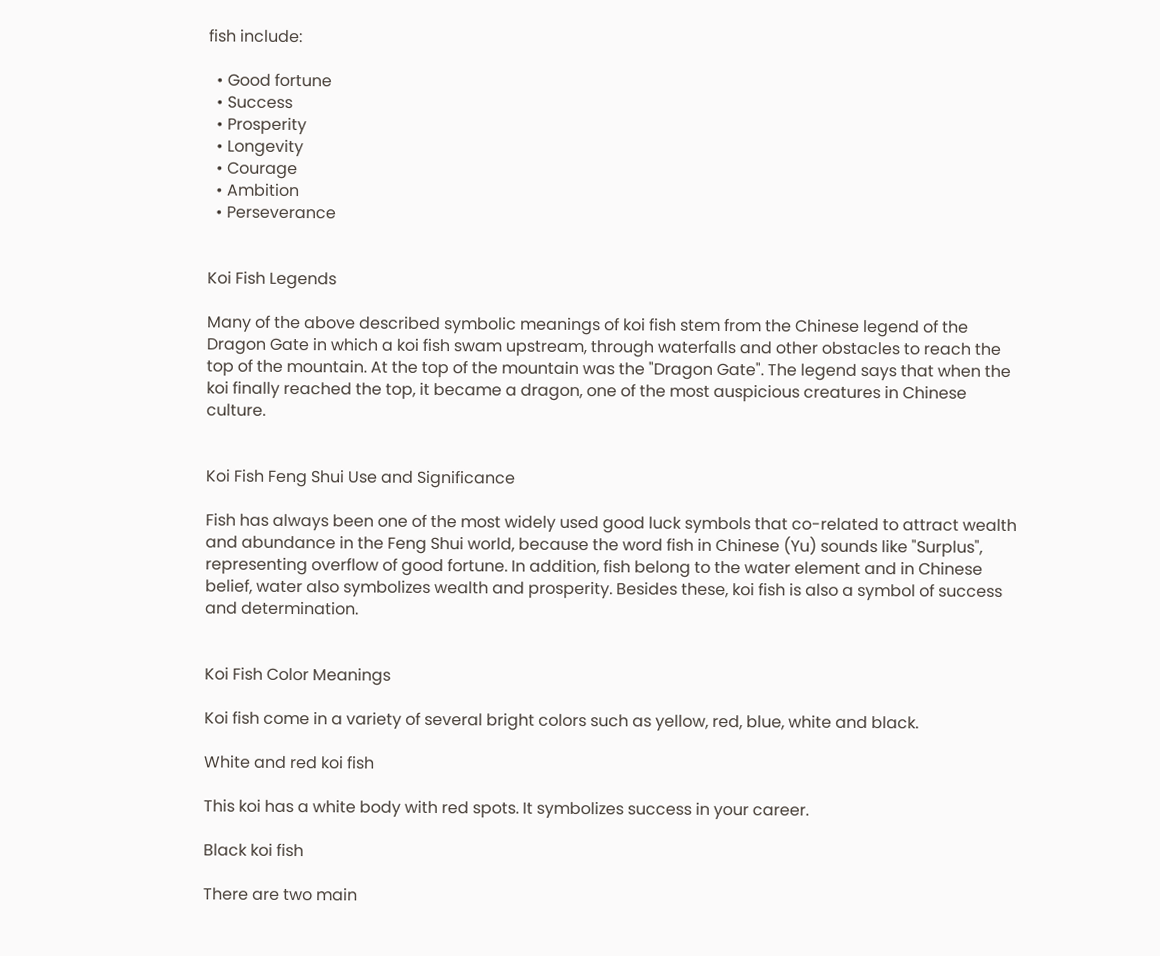fish include:

  • Good fortune
  • Success
  • Prosperity
  • Longevity
  • Courage
  • Ambition
  • Perseverance


Koi Fish Legends

Many of the above described symbolic meanings of koi fish stem from the Chinese legend of the Dragon Gate in which a koi fish swam upstream, through waterfalls and other obstacles to reach the top of the mountain. At the top of the mountain was the "Dragon Gate". The legend says that when the koi finally reached the top, it became a dragon, one of the most auspicious creatures in Chinese culture.


Koi Fish Feng Shui Use and Significance

Fish has always been one of the most widely used good luck symbols that co-related to attract wealth and abundance in the Feng Shui world, because the word fish in Chinese (Yu) sounds like "Surplus", representing overflow of good fortune. In addition, fish belong to the water element and in Chinese belief, water also symbolizes wealth and prosperity. Besides these, koi fish is also a symbol of success and determination.


Koi Fish Color Meanings

Koi fish come in a variety of several bright colors such as yellow, red, blue, white and black.

White and red koi fish

This koi has a white body with red spots. It symbolizes success in your career.

Black koi fish

There are two main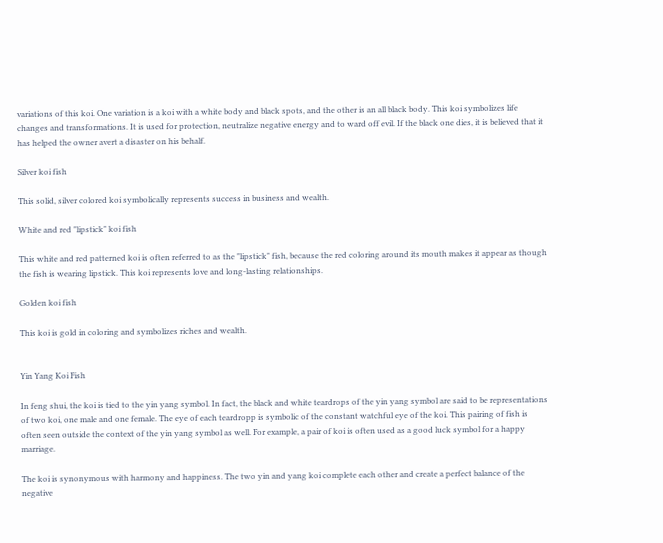variations of this koi. One variation is a koi with a white body and black spots, and the other is an all black body. This koi symbolizes life changes and transformations. It is used for protection, neutralize negative energy and to ward off evil. If the black one dies, it is believed that it has helped the owner avert a disaster on his behalf.

Silver koi fish

This solid, silver colored koi symbolically represents success in business and wealth.

White and red "lipstick" koi fish

This white and red patterned koi is often referred to as the "lipstick" fish, because the red coloring around its mouth makes it appear as though the fish is wearing lipstick. This koi represents love and long-lasting relationships.

Golden koi fish

This koi is gold in coloring and symbolizes riches and wealth.


Yin Yang Koi Fish

In feng shui, the koi is tied to the yin yang symbol. In fact, the black and white teardrops of the yin yang symbol are said to be representations of two koi, one male and one female. The eye of each teardropp is symbolic of the constant watchful eye of the koi. This pairing of fish is often seen outside the context of the yin yang symbol as well. For example, a pair of koi is often used as a good luck symbol for a happy marriage.

The koi is synonymous with harmony and happiness. The two yin and yang koi complete each other and create a perfect balance of the negative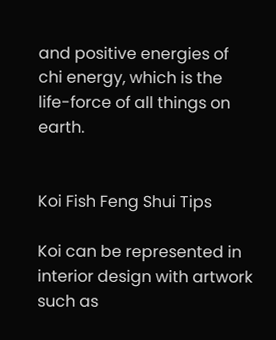and positive energies of chi energy, which is the life-force of all things on earth.


Koi Fish Feng Shui Tips

Koi can be represented in interior design with artwork such as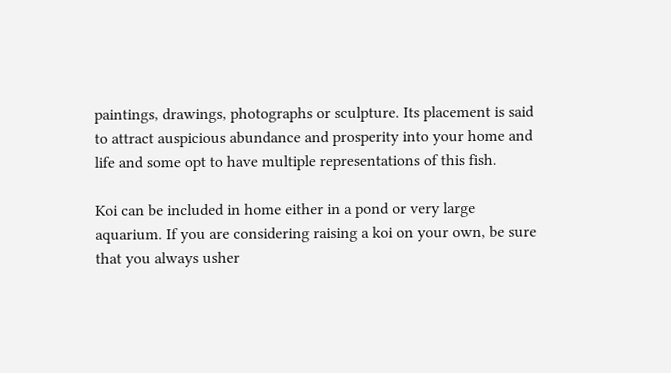paintings, drawings, photographs or sculpture. Its placement is said to attract auspicious abundance and prosperity into your home and life and some opt to have multiple representations of this fish.

Koi can be included in home either in a pond or very large aquarium. If you are considering raising a koi on your own, be sure that you always usher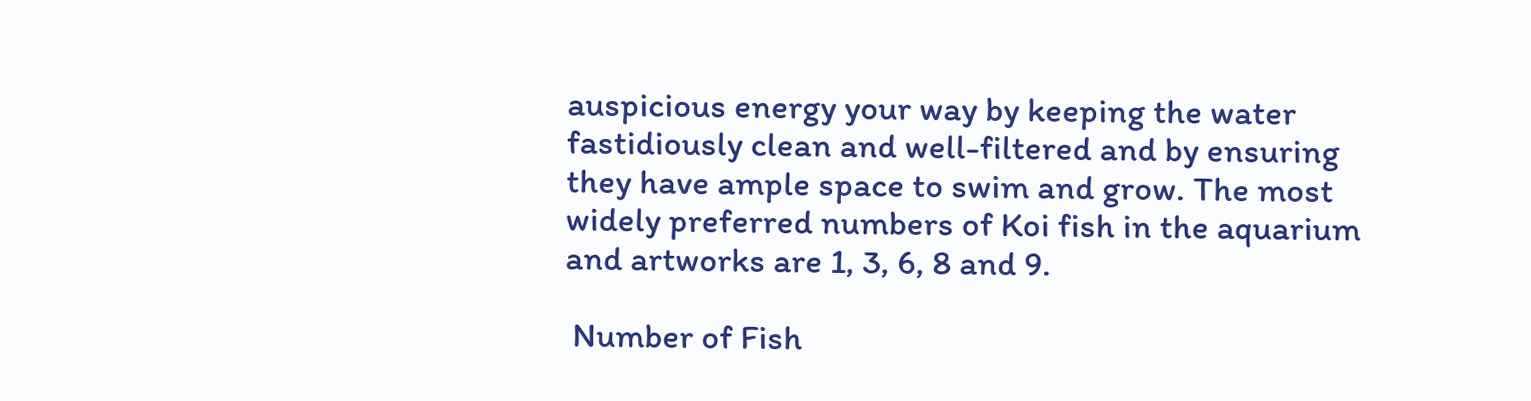auspicious energy your way by keeping the water fastidiously clean and well-filtered and by ensuring they have ample space to swim and grow. The most widely preferred numbers of Koi fish in the aquarium and artworks are 1, 3, 6, 8 and 9.

 Number of Fish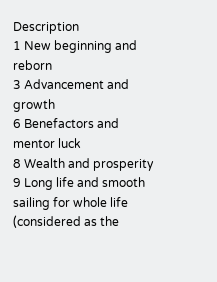Description
1 New beginning and reborn
3 Advancement and growth
6 Benefactors and mentor luck
8 Wealth and prosperity
9 Long life and smooth sailing for whole life (considered as the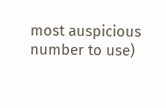most auspicious number to use)